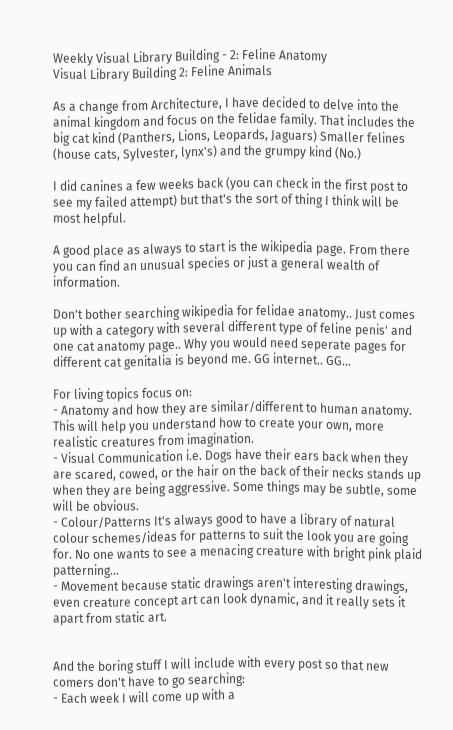Weekly Visual Library Building - 2: Feline Anatomy
Visual Library Building 2: Feline Animals

As a change from Architecture, I have decided to delve into the animal kingdom and focus on the felidae family. That includes the big cat kind (Panthers, Lions, Leopards, Jaguars) Smaller felines (house cats, Sylvester, lynx's) and the grumpy kind (No.)

I did canines a few weeks back (you can check in the first post to see my failed attempt) but that's the sort of thing I think will be most helpful.

A good place as always to start is the wikipedia page. From there you can find an unusual species or just a general wealth of information.

Don't bother searching wikipedia for felidae anatomy.. Just comes up with a category with several different type of feline penis' and one cat anatomy page.. Why you would need seperate pages for different cat genitalia is beyond me. GG internet.. GG...

For living topics focus on:
- Anatomy and how they are similar/different to human anatomy. This will help you understand how to create your own, more realistic creatures from imagination.
- Visual Communication i.e. Dogs have their ears back when they are scared, cowed, or the hair on the back of their necks stands up when they are being aggressive. Some things may be subtle, some will be obvious.
- Colour/Patterns It's always good to have a library of natural colour schemes/ideas for patterns to suit the look you are going for. No one wants to see a menacing creature with bright pink plaid patterning...
- Movement because static drawings aren't interesting drawings, even creature concept art can look dynamic, and it really sets it apart from static art.


And the boring stuff I will include with every post so that new comers don't have to go searching:
- Each week I will come up with a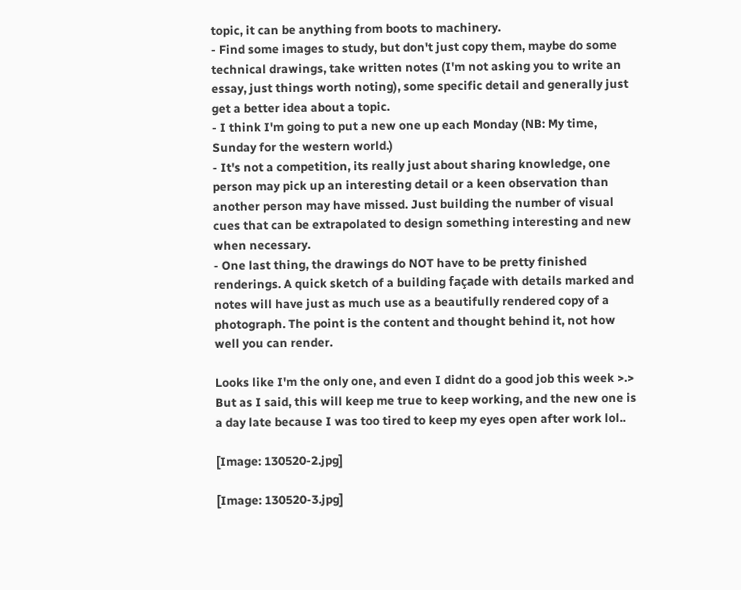topic, it can be anything from boots to machinery.
- Find some images to study, but don't just copy them, maybe do some technical drawings, take written notes (I'm not asking you to write an essay, just things worth noting), some specific detail and generally just get a better idea about a topic.
- I think I'm going to put a new one up each Monday (NB: My time, Sunday for the western world.)
- It's not a competition, its really just about sharing knowledge, one person may pick up an interesting detail or a keen observation than another person may have missed. Just building the number of visual cues that can be extrapolated to design something interesting and new when necessary.
- One last thing, the drawings do NOT have to be pretty finished renderings. A quick sketch of a building façade with details marked and notes will have just as much use as a beautifully rendered copy of a photograph. The point is the content and thought behind it, not how well you can render.

Looks like I'm the only one, and even I didnt do a good job this week >.> But as I said, this will keep me true to keep working, and the new one is a day late because I was too tired to keep my eyes open after work lol..

[Image: 130520-2.jpg]

[Image: 130520-3.jpg]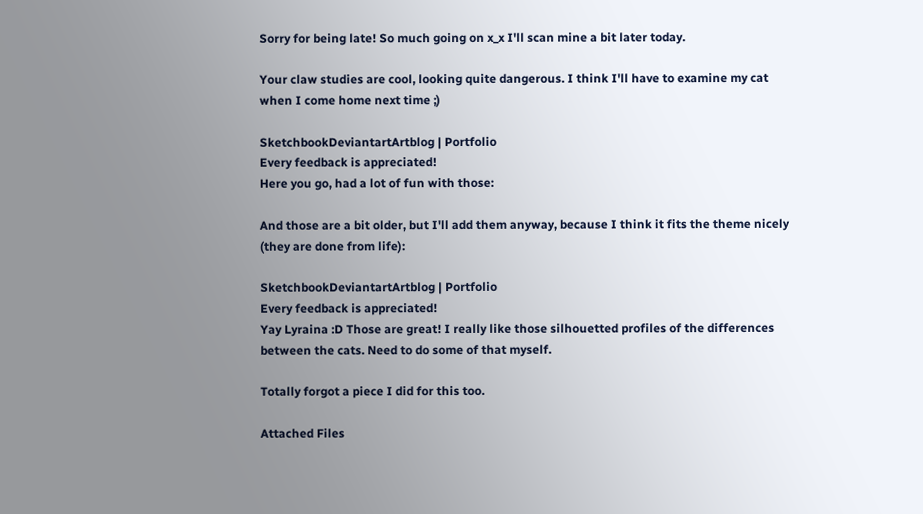Sorry for being late! So much going on x_x I'll scan mine a bit later today.

Your claw studies are cool, looking quite dangerous. I think I'll have to examine my cat when I come home next time ;)

SketchbookDeviantartArtblog | Portfolio
Every feedback is appreciated!
Here you go, had a lot of fun with those:

And those are a bit older, but I'll add them anyway, because I think it fits the theme nicely (they are done from life):

SketchbookDeviantartArtblog | Portfolio
Every feedback is appreciated!
Yay Lyraina :D Those are great! I really like those silhouetted profiles of the differences between the cats. Need to do some of that myself.

Totally forgot a piece I did for this too.

Attached Files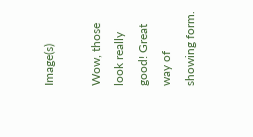Image(s)

Wow, those look really good! Great way of showing form.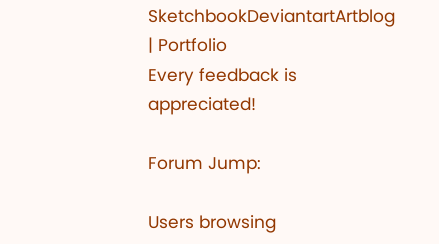SketchbookDeviantartArtblog | Portfolio
Every feedback is appreciated!

Forum Jump:

Users browsing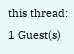this thread: 1 Guest(s)